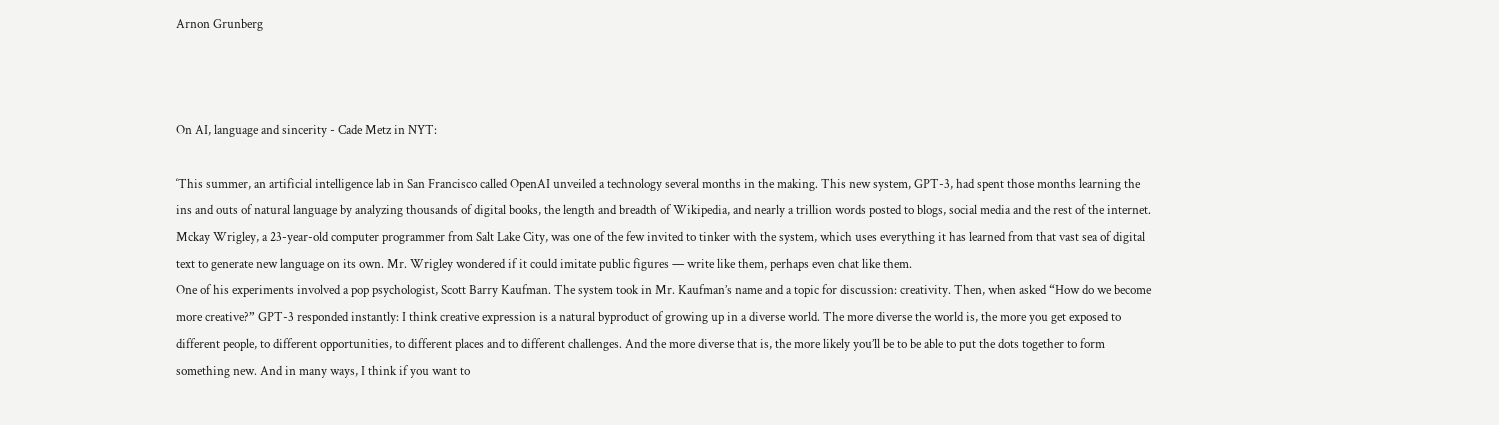Arnon Grunberg



On AI, language and sincerity - Cade Metz in NYT:

‘This summer, an artificial intelligence lab in San Francisco called OpenAI unveiled a technology several months in the making. This new system, GPT-3, had spent those months learning the ins and outs of natural language by analyzing thousands of digital books, the length and breadth of Wikipedia, and nearly a trillion words posted to blogs, social media and the rest of the internet.
Mckay Wrigley, a 23-year-old computer programmer from Salt Lake City, was one of the few invited to tinker with the system, which uses everything it has learned from that vast sea of digital text to generate new language on its own. Mr. Wrigley wondered if it could imitate public figures — write like them, perhaps even chat like them.
One of his experiments involved a pop psychologist, Scott Barry Kaufman. The system took in Mr. Kaufman’s name and a topic for discussion: creativity. Then, when asked “How do we become more creative?” GPT-3 responded instantly: I think creative expression is a natural byproduct of growing up in a diverse world. The more diverse the world is, the more you get exposed to different people, to different opportunities, to different places and to different challenges. And the more diverse that is, the more likely you’ll be to be able to put the dots together to form something new. And in many ways, I think if you want to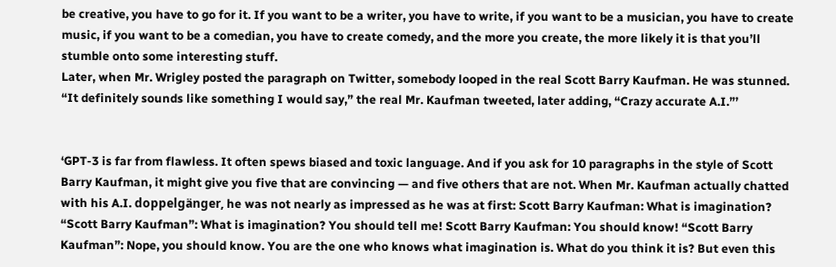be creative, you have to go for it. If you want to be a writer, you have to write, if you want to be a musician, you have to create music, if you want to be a comedian, you have to create comedy, and the more you create, the more likely it is that you’ll stumble onto some interesting stuff.
Later, when Mr. Wrigley posted the paragraph on Twitter, somebody looped in the real Scott Barry Kaufman. He was stunned. “It definitely sounds like something I would say,” the real Mr. Kaufman tweeted, later adding, “Crazy accurate A.I.”’


‘GPT-3 is far from flawless. It often spews biased and toxic language. And if you ask for 10 paragraphs in the style of Scott Barry Kaufman, it might give you five that are convincing — and five others that are not. When Mr. Kaufman actually chatted with his A.I. doppelgänger, he was not nearly as impressed as he was at first: Scott Barry Kaufman: What is imagination? “Scott Barry Kaufman”: What is imagination? You should tell me! Scott Barry Kaufman: You should know! “Scott Barry Kaufman”: Nope, you should know. You are the one who knows what imagination is. What do you think it is? But even this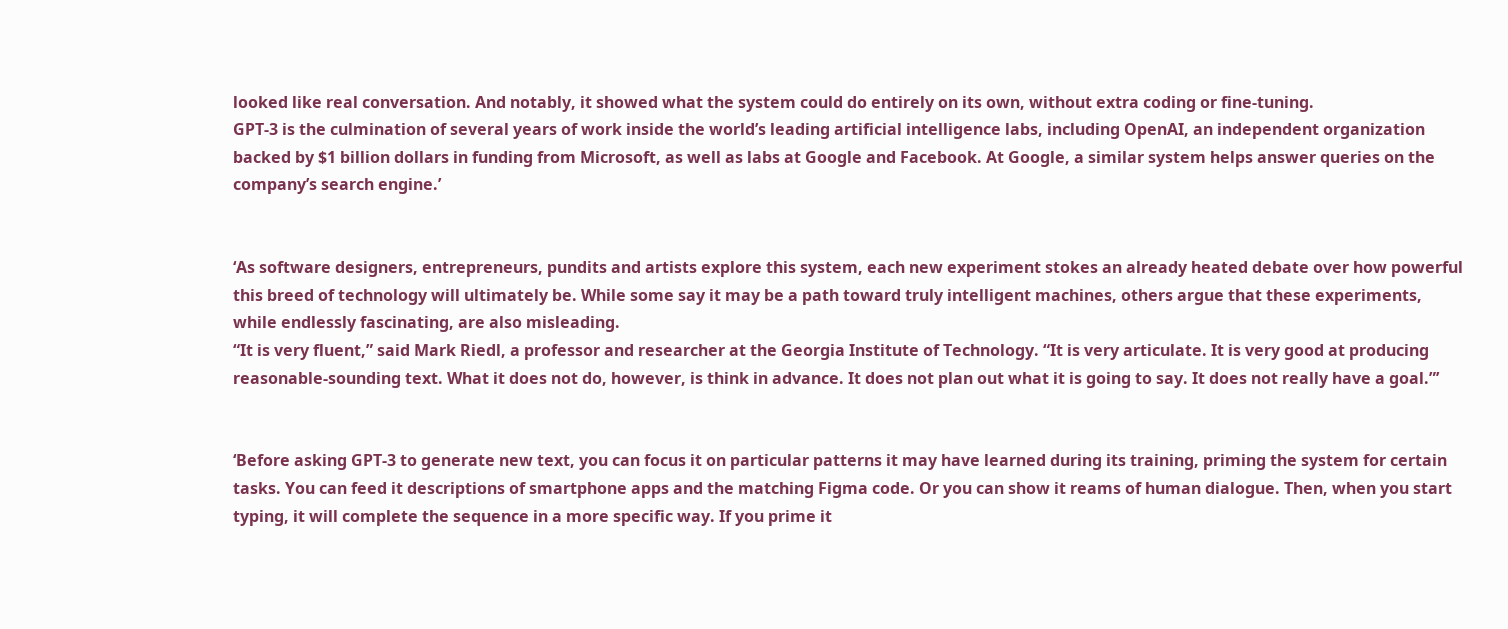looked like real conversation. And notably, it showed what the system could do entirely on its own, without extra coding or fine-tuning.
GPT-3 is the culmination of several years of work inside the world’s leading artificial intelligence labs, including OpenAI, an independent organization backed by $1 billion dollars in funding from Microsoft, as well as labs at Google and Facebook. At Google, a similar system helps answer queries on the company’s search engine.’


‘As software designers, entrepreneurs, pundits and artists explore this system, each new experiment stokes an already heated debate over how powerful this breed of technology will ultimately be. While some say it may be a path toward truly intelligent machines, others argue that these experiments, while endlessly fascinating, are also misleading.
“It is very fluent,” said Mark Riedl, a professor and researcher at the Georgia Institute of Technology. “It is very articulate. It is very good at producing reasonable-sounding text. What it does not do, however, is think in advance. It does not plan out what it is going to say. It does not really have a goal.”’


‘Before asking GPT-3 to generate new text, you can focus it on particular patterns it may have learned during its training, priming the system for certain tasks. You can feed it descriptions of smartphone apps and the matching Figma code. Or you can show it reams of human dialogue. Then, when you start typing, it will complete the sequence in a more specific way. If you prime it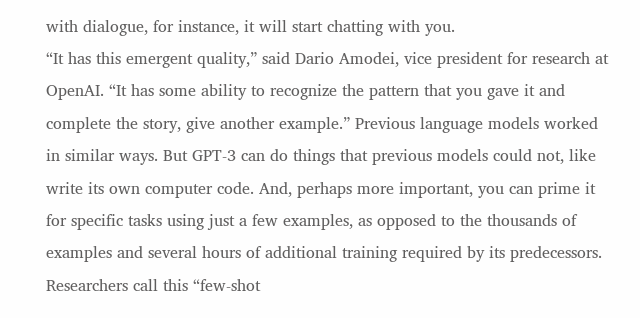with dialogue, for instance, it will start chatting with you.
“It has this emergent quality,” said Dario Amodei, vice president for research at OpenAI. “It has some ability to recognize the pattern that you gave it and complete the story, give another example.” Previous language models worked in similar ways. But GPT-3 can do things that previous models could not, like write its own computer code. And, perhaps more important, you can prime it for specific tasks using just a few examples, as opposed to the thousands of examples and several hours of additional training required by its predecessors. Researchers call this “few-shot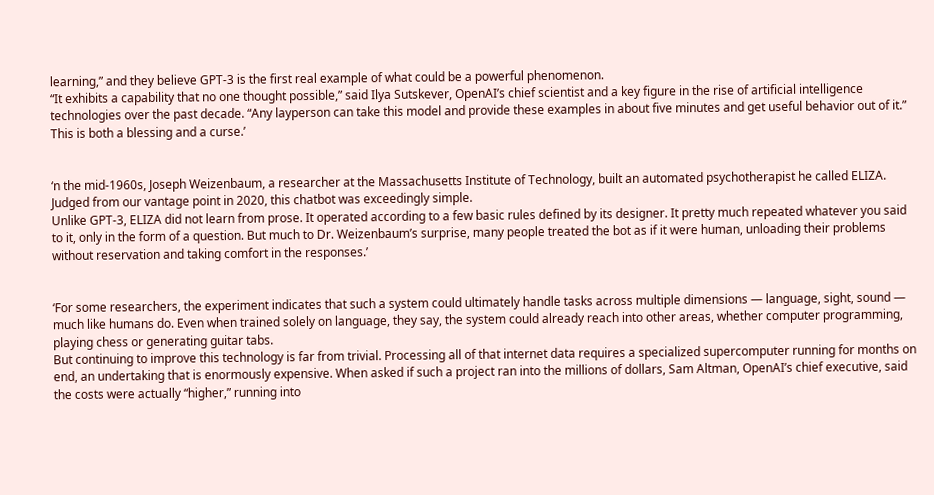learning,” and they believe GPT-3 is the first real example of what could be a powerful phenomenon.
“It exhibits a capability that no one thought possible,” said Ilya Sutskever, OpenAI’s chief scientist and a key figure in the rise of artificial intelligence technologies over the past decade. “Any layperson can take this model and provide these examples in about five minutes and get useful behavior out of it.” This is both a blessing and a curse.’


‘n the mid-1960s, Joseph Weizenbaum, a researcher at the Massachusetts Institute of Technology, built an automated psychotherapist he called ELIZA. Judged from our vantage point in 2020, this chatbot was exceedingly simple.
Unlike GPT-3, ELIZA did not learn from prose. It operated according to a few basic rules defined by its designer. It pretty much repeated whatever you said to it, only in the form of a question. But much to Dr. Weizenbaum’s surprise, many people treated the bot as if it were human, unloading their problems without reservation and taking comfort in the responses.’


‘For some researchers, the experiment indicates that such a system could ultimately handle tasks across multiple dimensions — language, sight, sound — much like humans do. Even when trained solely on language, they say, the system could already reach into other areas, whether computer programming, playing chess or generating guitar tabs.
But continuing to improve this technology is far from trivial. Processing all of that internet data requires a specialized supercomputer running for months on end, an undertaking that is enormously expensive. When asked if such a project ran into the millions of dollars, Sam Altman, OpenAI’s chief executive, said the costs were actually “higher,” running into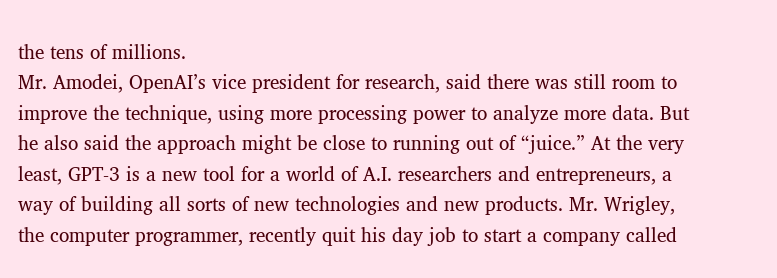the tens of millions.
Mr. Amodei, OpenAI’s vice president for research, said there was still room to improve the technique, using more processing power to analyze more data. But he also said the approach might be close to running out of “juice.” At the very least, GPT-3 is a new tool for a world of A.I. researchers and entrepreneurs, a way of building all sorts of new technologies and new products. Mr. Wrigley, the computer programmer, recently quit his day job to start a company called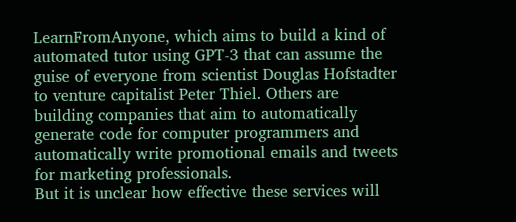LearnFromAnyone, which aims to build a kind of automated tutor using GPT-3 that can assume the guise of everyone from scientist Douglas Hofstadter to venture capitalist Peter Thiel. Others are building companies that aim to automatically generate code for computer programmers and automatically write promotional emails and tweets for marketing professionals.
But it is unclear how effective these services will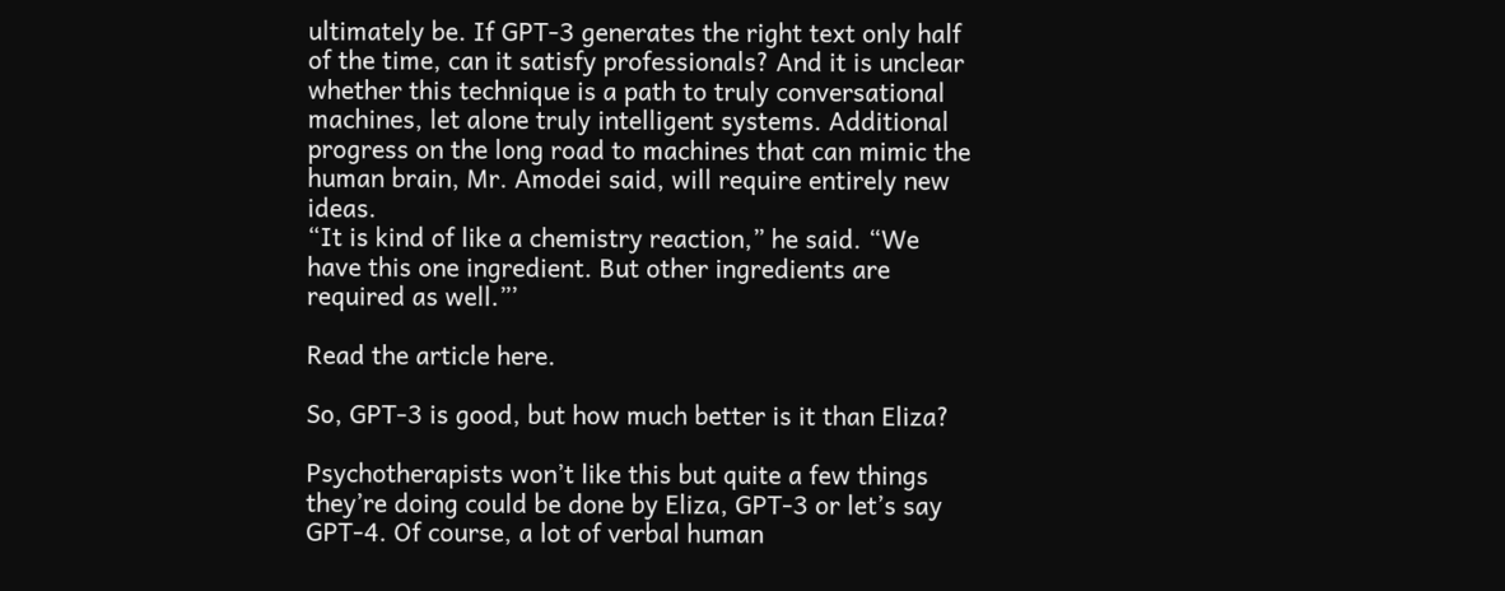ultimately be. If GPT-3 generates the right text only half of the time, can it satisfy professionals? And it is unclear whether this technique is a path to truly conversational machines, let alone truly intelligent systems. Additional progress on the long road to machines that can mimic the human brain, Mr. Amodei said, will require entirely new ideas.
“It is kind of like a chemistry reaction,” he said. “We have this one ingredient. But other ingredients are required as well.”’

Read the article here.

So, GPT-3 is good, but how much better is it than Eliza?

Psychotherapists won’t like this but quite a few things they’re doing could be done by Eliza, GPT-3 or let’s say GPT-4. Of course, a lot of verbal human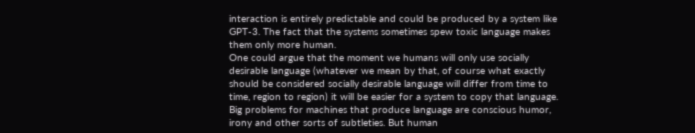interaction is entirely predictable and could be produced by a system like GPT-3. The fact that the systems sometimes spew toxic language makes them only more human.
One could argue that the moment we humans will only use socially desirable language (whatever we mean by that, of course what exactly should be considered socially desirable language will differ from time to time, region to region) it will be easier for a system to copy that language.
Big problems for machines that produce language are conscious humor, irony and other sorts of subtleties. But human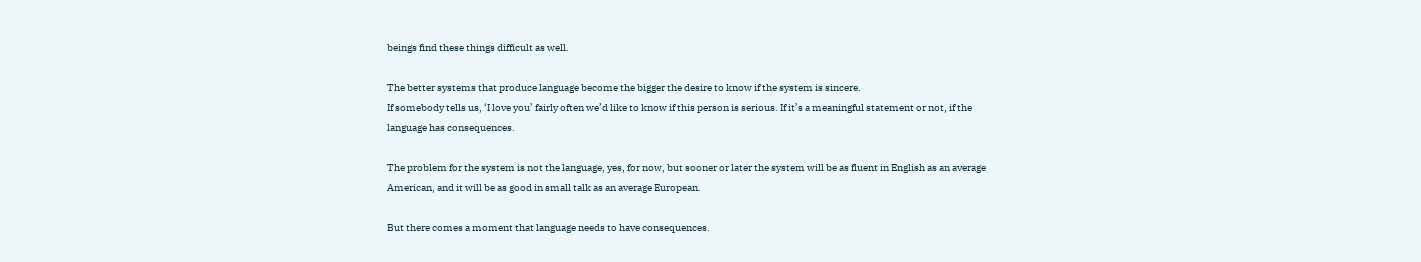beings find these things difficult as well.

The better systems that produce language become the bigger the desire to know if the system is sincere.
If somebody tells us, ‘I love you’ fairly often we’d like to know if this person is serious. If it’s a meaningful statement or not, if the language has consequences.

The problem for the system is not the language, yes, for now, but sooner or later the system will be as fluent in English as an average American, and it will be as good in small talk as an average European.

But there comes a moment that language needs to have consequences.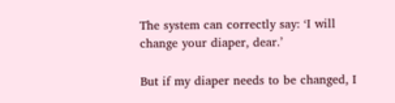The system can correctly say: ‘I will change your diaper, dear.’

But if my diaper needs to be changed, I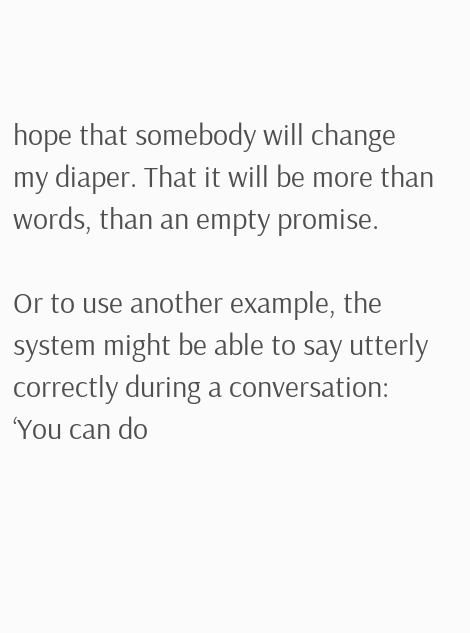hope that somebody will change my diaper. That it will be more than words, than an empty promise.

Or to use another example, the system might be able to say utterly correctly during a conversation: ‘You can do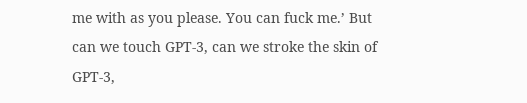me with as you please. You can fuck me.’ But can we touch GPT-3, can we stroke the skin of GPT-3,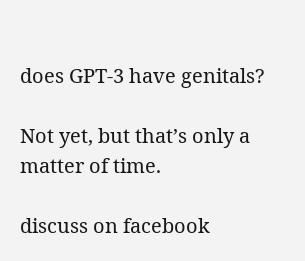does GPT-3 have genitals?

Not yet, but that’s only a matter of time.

discuss on facebook